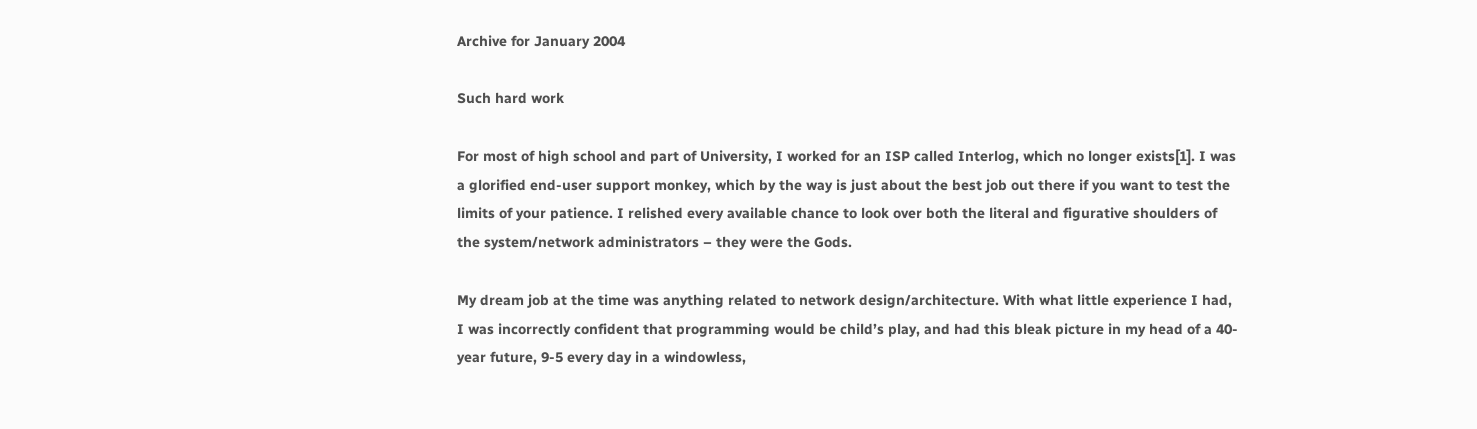Archive for January 2004

Such hard work

For most of high school and part of University, I worked for an ISP called Interlog, which no longer exists[1]. I was a glorified end-user support monkey, which by the way is just about the best job out there if you want to test the limits of your patience. I relished every available chance to look over both the literal and figurative shoulders of the system/network administrators – they were the Gods.

My dream job at the time was anything related to network design/architecture. With what little experience I had, I was incorrectly confident that programming would be child’s play, and had this bleak picture in my head of a 40-year future, 9-5 every day in a windowless,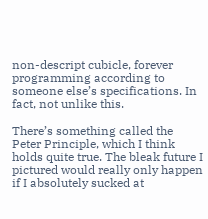non-descript cubicle, forever programming according to someone else’s specifications. In fact, not unlike this.

There’s something called the Peter Principle, which I think holds quite true. The bleak future I pictured would really only happen if I absolutely sucked at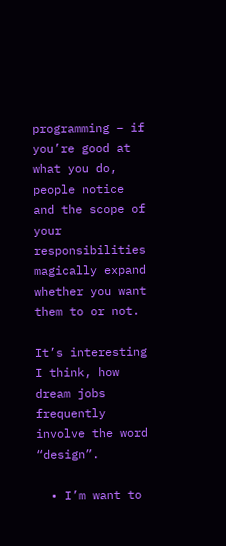programming – if you’re good at what you do, people notice and the scope of your responsibilities magically expand whether you want them to or not.

It’s interesting I think, how dream jobs frequently involve the word “design”.

  • I’m want to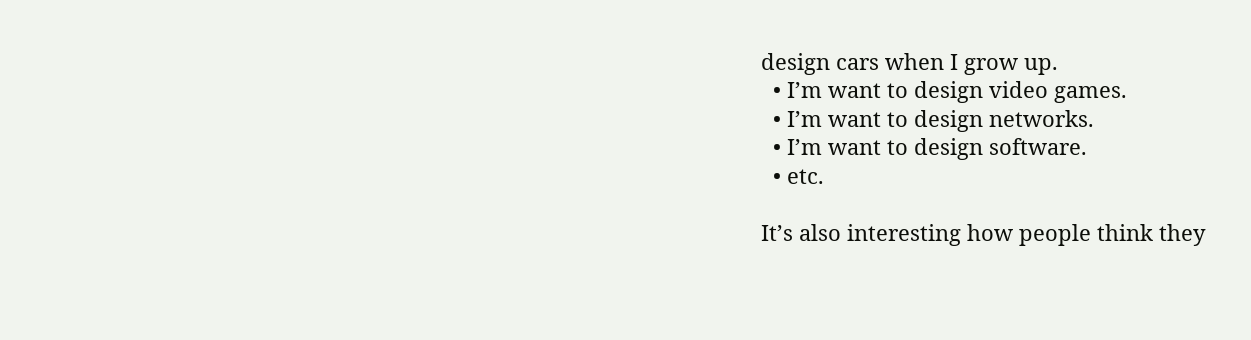design cars when I grow up.
  • I’m want to design video games.
  • I’m want to design networks.
  • I’m want to design software.
  • etc.

It’s also interesting how people think they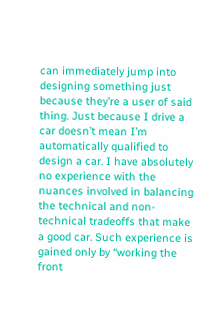can immediately jump into designing something just because they’re a user of said thing. Just because I drive a car doesn’t mean I’m automatically qualified to design a car. I have absolutely no experience with the nuances involved in balancing the technical and non-technical tradeoffs that make a good car. Such experience is gained only by “working the front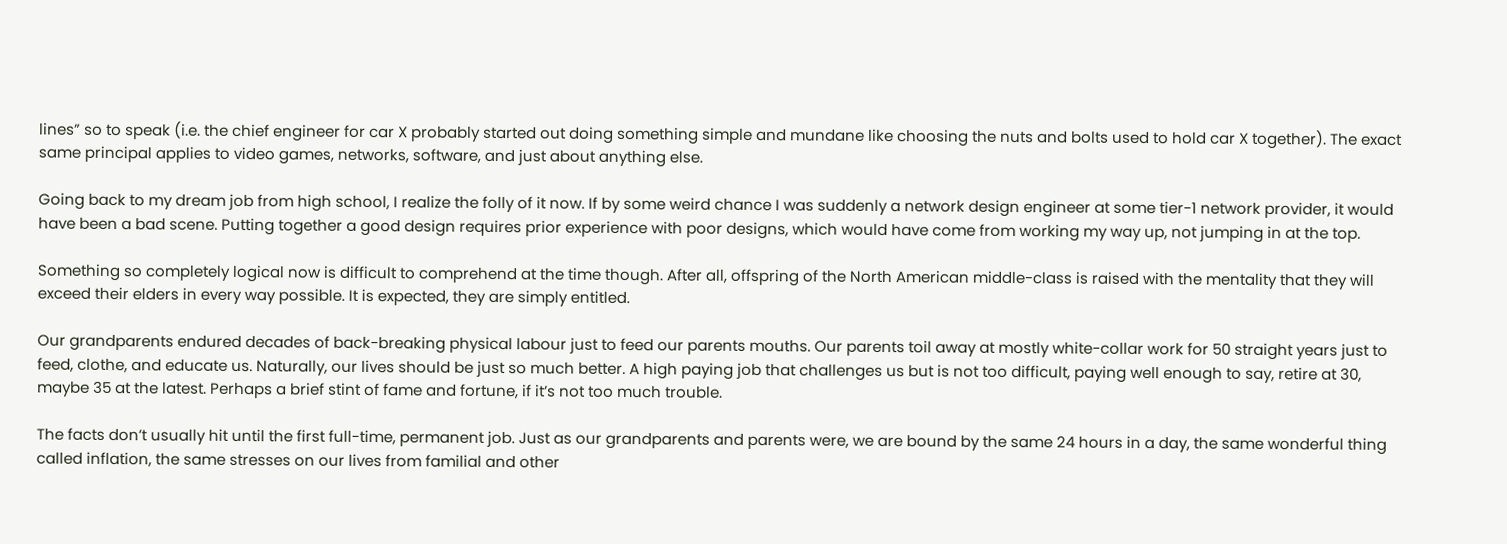lines” so to speak (i.e. the chief engineer for car X probably started out doing something simple and mundane like choosing the nuts and bolts used to hold car X together). The exact same principal applies to video games, networks, software, and just about anything else.

Going back to my dream job from high school, I realize the folly of it now. If by some weird chance I was suddenly a network design engineer at some tier-1 network provider, it would have been a bad scene. Putting together a good design requires prior experience with poor designs, which would have come from working my way up, not jumping in at the top.

Something so completely logical now is difficult to comprehend at the time though. After all, offspring of the North American middle-class is raised with the mentality that they will exceed their elders in every way possible. It is expected, they are simply entitled.

Our grandparents endured decades of back-breaking physical labour just to feed our parents mouths. Our parents toil away at mostly white-collar work for 50 straight years just to feed, clothe, and educate us. Naturally, our lives should be just so much better. A high paying job that challenges us but is not too difficult, paying well enough to say, retire at 30, maybe 35 at the latest. Perhaps a brief stint of fame and fortune, if it’s not too much trouble.

The facts don’t usually hit until the first full-time, permanent job. Just as our grandparents and parents were, we are bound by the same 24 hours in a day, the same wonderful thing called inflation, the same stresses on our lives from familial and other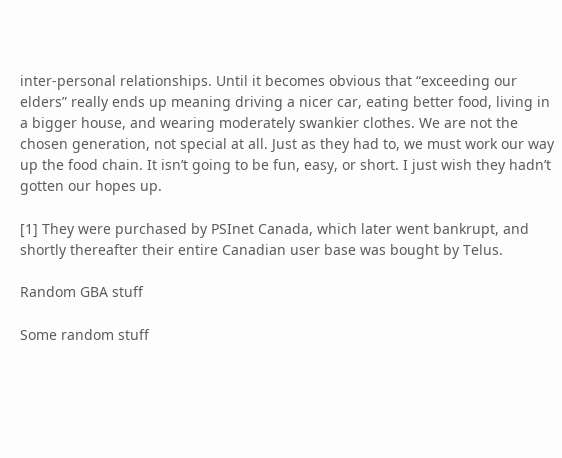inter-personal relationships. Until it becomes obvious that “exceeding our elders” really ends up meaning driving a nicer car, eating better food, living in a bigger house, and wearing moderately swankier clothes. We are not the chosen generation, not special at all. Just as they had to, we must work our way up the food chain. It isn’t going to be fun, easy, or short. I just wish they hadn’t gotten our hopes up.

[1] They were purchased by PSInet Canada, which later went bankrupt, and shortly thereafter their entire Canadian user base was bought by Telus.

Random GBA stuff

Some random stuff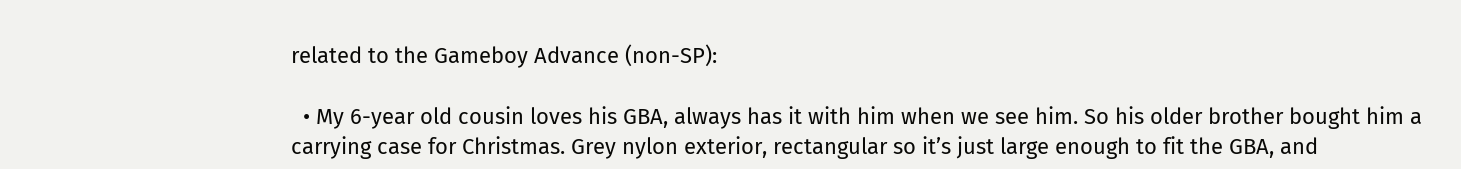related to the Gameboy Advance (non-SP):

  • My 6-year old cousin loves his GBA, always has it with him when we see him. So his older brother bought him a carrying case for Christmas. Grey nylon exterior, rectangular so it’s just large enough to fit the GBA, and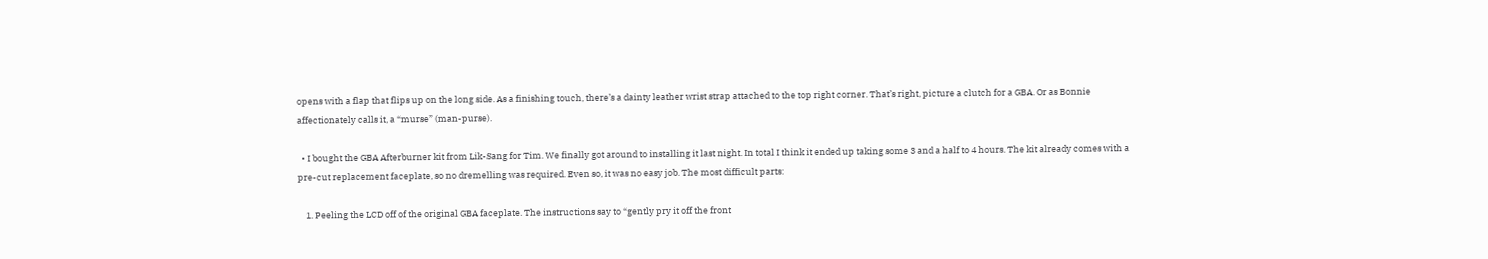opens with a flap that flips up on the long side. As a finishing touch, there’s a dainty leather wrist strap attached to the top right corner. That’s right, picture a clutch for a GBA. Or as Bonnie affectionately calls it, a “murse” (man-purse).

  • I bought the GBA Afterburner kit from Lik-Sang for Tim. We finally got around to installing it last night. In total I think it ended up taking some 3 and a half to 4 hours. The kit already comes with a pre-cut replacement faceplate, so no dremelling was required. Even so, it was no easy job. The most difficult parts:

    1. Peeling the LCD off of the original GBA faceplate. The instructions say to “gently pry it off the front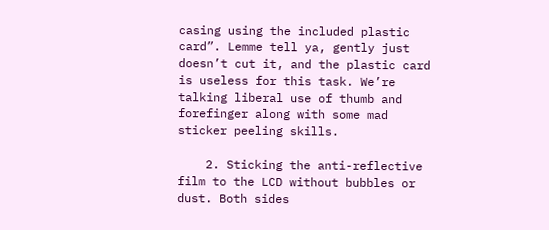casing using the included plastic card”. Lemme tell ya, gently just doesn’t cut it, and the plastic card is useless for this task. We’re talking liberal use of thumb and forefinger along with some mad sticker peeling skills.

    2. Sticking the anti-reflective film to the LCD without bubbles or dust. Both sides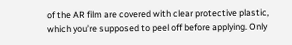of the AR film are covered with clear protective plastic, which you’re supposed to peel off before applying. Only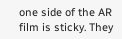one side of the AR film is sticky. They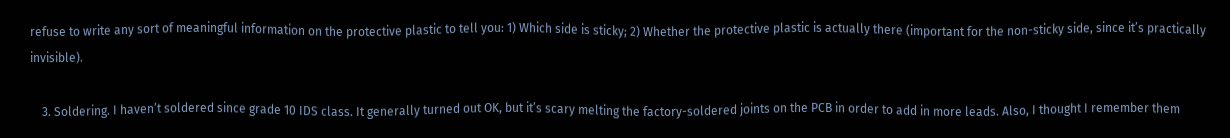refuse to write any sort of meaningful information on the protective plastic to tell you: 1) Which side is sticky; 2) Whether the protective plastic is actually there (important for the non-sticky side, since it’s practically invisible).

    3. Soldering. I haven’t soldered since grade 10 IDS class. It generally turned out OK, but it’s scary melting the factory-soldered joints on the PCB in order to add in more leads. Also, I thought I remember them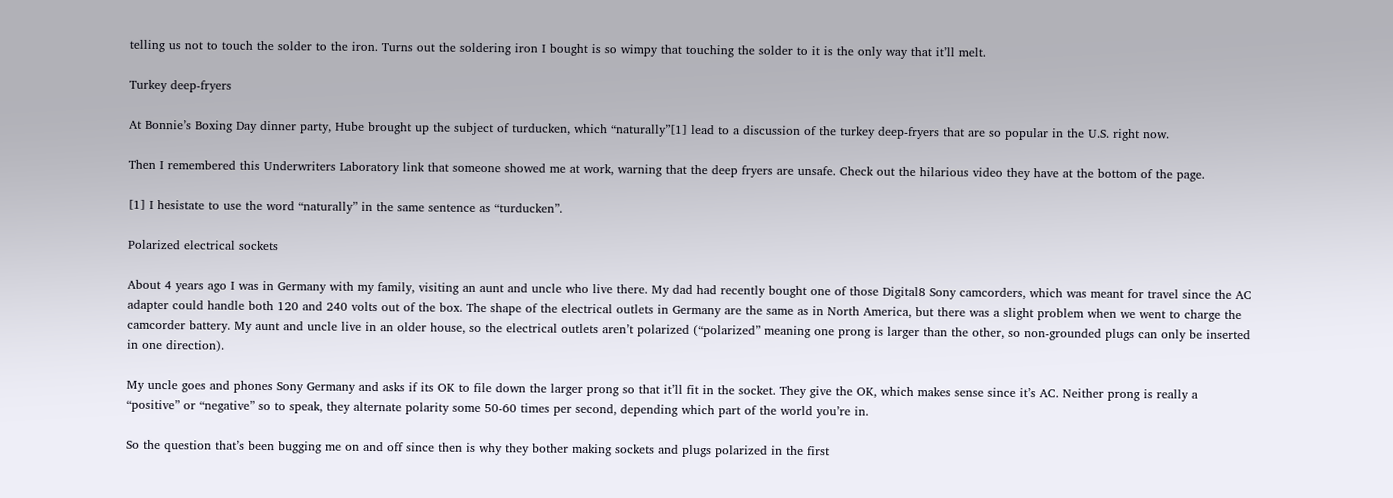telling us not to touch the solder to the iron. Turns out the soldering iron I bought is so wimpy that touching the solder to it is the only way that it’ll melt.

Turkey deep-fryers

At Bonnie’s Boxing Day dinner party, Hube brought up the subject of turducken, which “naturally”[1] lead to a discussion of the turkey deep-fryers that are so popular in the U.S. right now.

Then I remembered this Underwriters Laboratory link that someone showed me at work, warning that the deep fryers are unsafe. Check out the hilarious video they have at the bottom of the page.

[1] I hesistate to use the word “naturally” in the same sentence as “turducken”.

Polarized electrical sockets

About 4 years ago I was in Germany with my family, visiting an aunt and uncle who live there. My dad had recently bought one of those Digital8 Sony camcorders, which was meant for travel since the AC adapter could handle both 120 and 240 volts out of the box. The shape of the electrical outlets in Germany are the same as in North America, but there was a slight problem when we went to charge the camcorder battery. My aunt and uncle live in an older house, so the electrical outlets aren’t polarized (“polarized” meaning one prong is larger than the other, so non-grounded plugs can only be inserted in one direction).

My uncle goes and phones Sony Germany and asks if its OK to file down the larger prong so that it’ll fit in the socket. They give the OK, which makes sense since it’s AC. Neither prong is really a “positive” or “negative” so to speak, they alternate polarity some 50-60 times per second, depending which part of the world you’re in.

So the question that’s been bugging me on and off since then is why they bother making sockets and plugs polarized in the first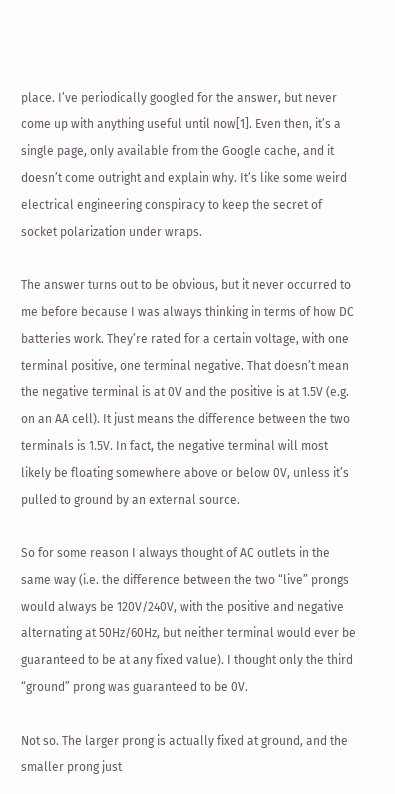place. I’ve periodically googled for the answer, but never come up with anything useful until now[1]. Even then, it’s a single page, only available from the Google cache, and it doesn’t come outright and explain why. It’s like some weird electrical engineering conspiracy to keep the secret of socket polarization under wraps.

The answer turns out to be obvious, but it never occurred to me before because I was always thinking in terms of how DC batteries work. They’re rated for a certain voltage, with one terminal positive, one terminal negative. That doesn’t mean the negative terminal is at 0V and the positive is at 1.5V (e.g. on an AA cell). It just means the difference between the two terminals is 1.5V. In fact, the negative terminal will most likely be floating somewhere above or below 0V, unless it’s pulled to ground by an external source.

So for some reason I always thought of AC outlets in the same way (i.e. the difference between the two “live” prongs would always be 120V/240V, with the positive and negative alternating at 50Hz/60Hz, but neither terminal would ever be guaranteed to be at any fixed value). I thought only the third “ground” prong was guaranteed to be 0V.

Not so. The larger prong is actually fixed at ground, and the smaller prong just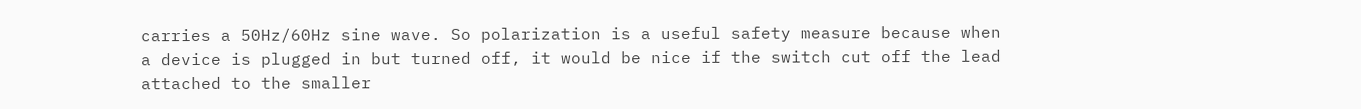carries a 50Hz/60Hz sine wave. So polarization is a useful safety measure because when a device is plugged in but turned off, it would be nice if the switch cut off the lead attached to the smaller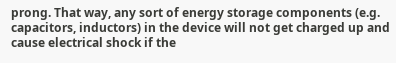prong. That way, any sort of energy storage components (e.g. capacitors, inductors) in the device will not get charged up and cause electrical shock if the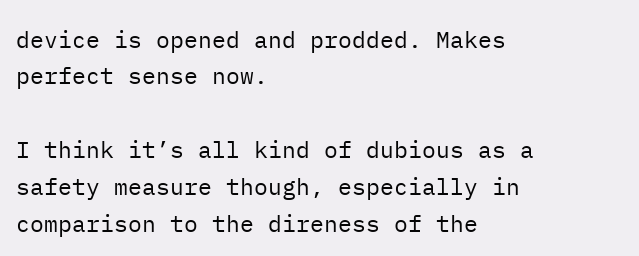device is opened and prodded. Makes perfect sense now.

I think it’s all kind of dubious as a safety measure though, especially in comparison to the direness of the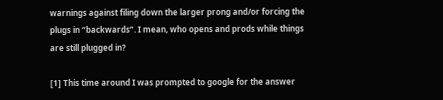warnings against filing down the larger prong and/or forcing the plugs in “backwards”. I mean, who opens and prods while things are still plugged in?

[1] This time around I was prompted to google for the answer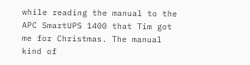while reading the manual to the APC SmartUPS 1400 that Tim got me for Christmas. The manual kind of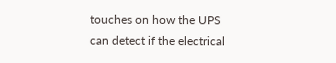touches on how the UPS can detect if the electrical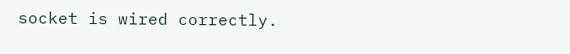socket is wired correctly.